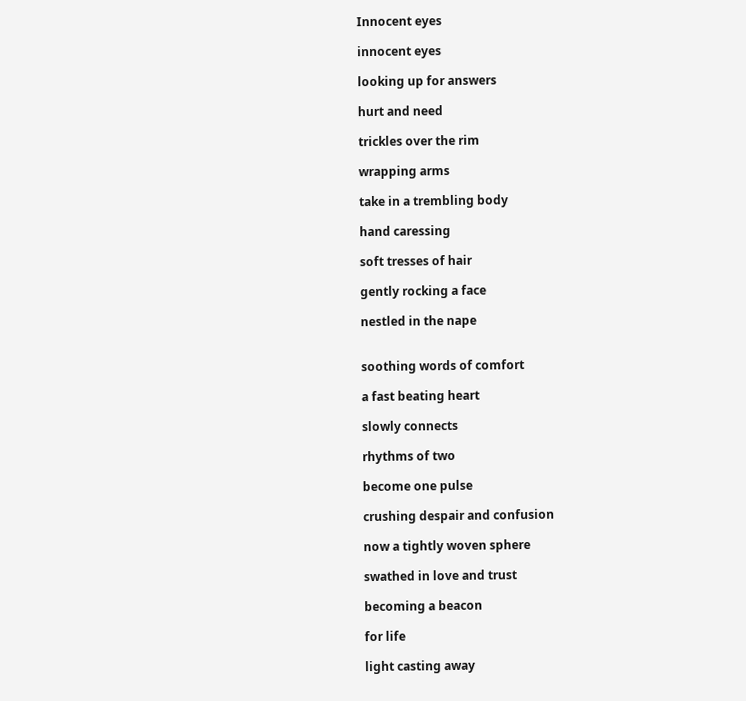Innocent eyes

innocent eyes

looking up for answers

hurt and need

trickles over the rim

wrapping arms

take in a trembling body

hand caressing

soft tresses of hair

gently rocking a face

nestled in the nape


soothing words of comfort

a fast beating heart

slowly connects

rhythms of two

become one pulse

crushing despair and confusion

now a tightly woven sphere

swathed in love and trust

becoming a beacon

for life

light casting away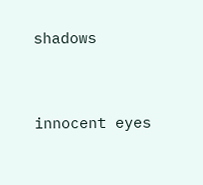shadows


innocent eyes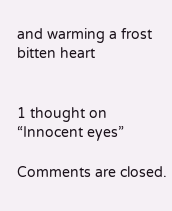and warming a frost bitten heart


1 thought on “Innocent eyes”

Comments are closed.